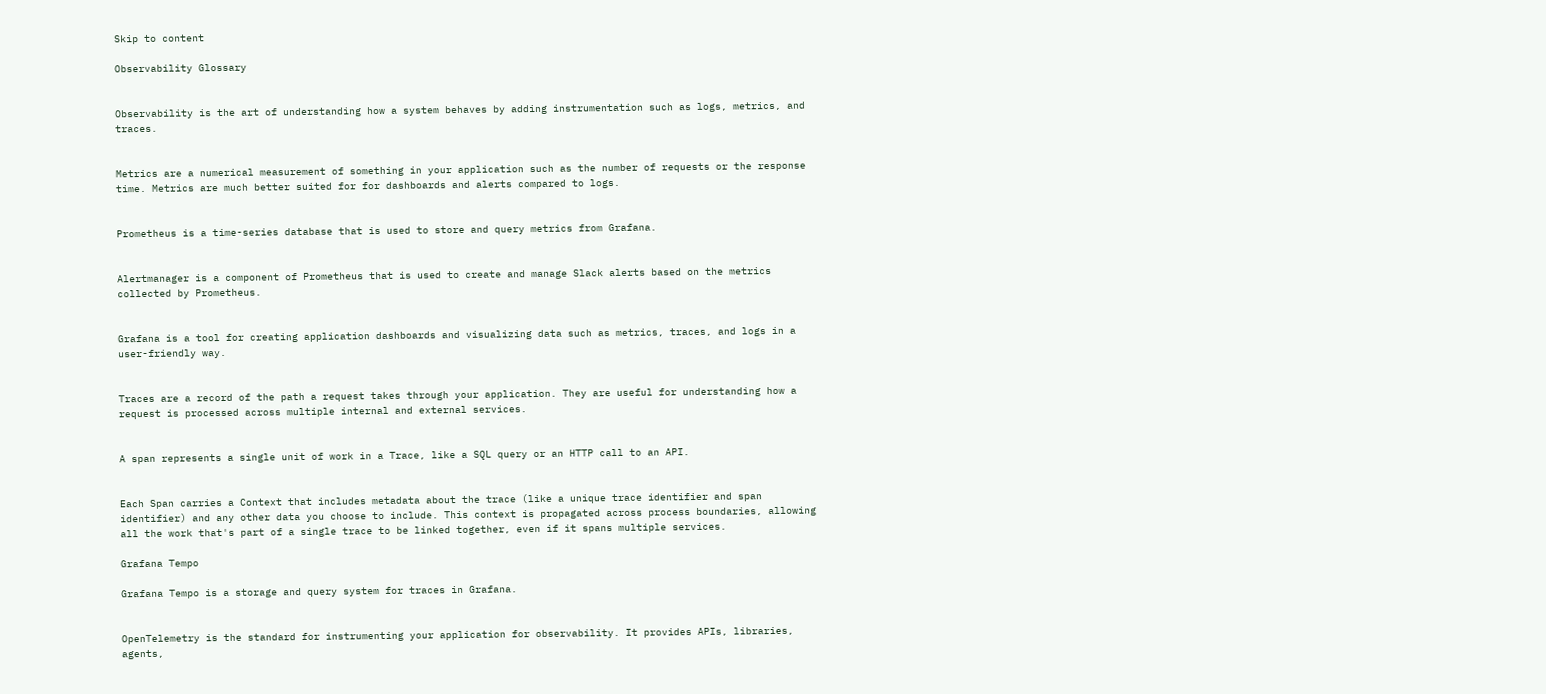Skip to content

Observability Glossary


Observability is the art of understanding how a system behaves by adding instrumentation such as logs, metrics, and traces.


Metrics are a numerical measurement of something in your application such as the number of requests or the response time. Metrics are much better suited for for dashboards and alerts compared to logs.


Prometheus is a time-series database that is used to store and query metrics from Grafana.


Alertmanager is a component of Prometheus that is used to create and manage Slack alerts based on the metrics collected by Prometheus.


Grafana is a tool for creating application dashboards and visualizing data such as metrics, traces, and logs in a user-friendly way.


Traces are a record of the path a request takes through your application. They are useful for understanding how a request is processed across multiple internal and external services.


A span represents a single unit of work in a Trace, like a SQL query or an HTTP call to an API.


Each Span carries a Context that includes metadata about the trace (like a unique trace identifier and span identifier) and any other data you choose to include. This context is propagated across process boundaries, allowing all the work that's part of a single trace to be linked together, even if it spans multiple services.

Grafana Tempo

Grafana Tempo is a storage and query system for traces in Grafana.


OpenTelemetry is the standard for instrumenting your application for observability. It provides APIs, libraries, agents,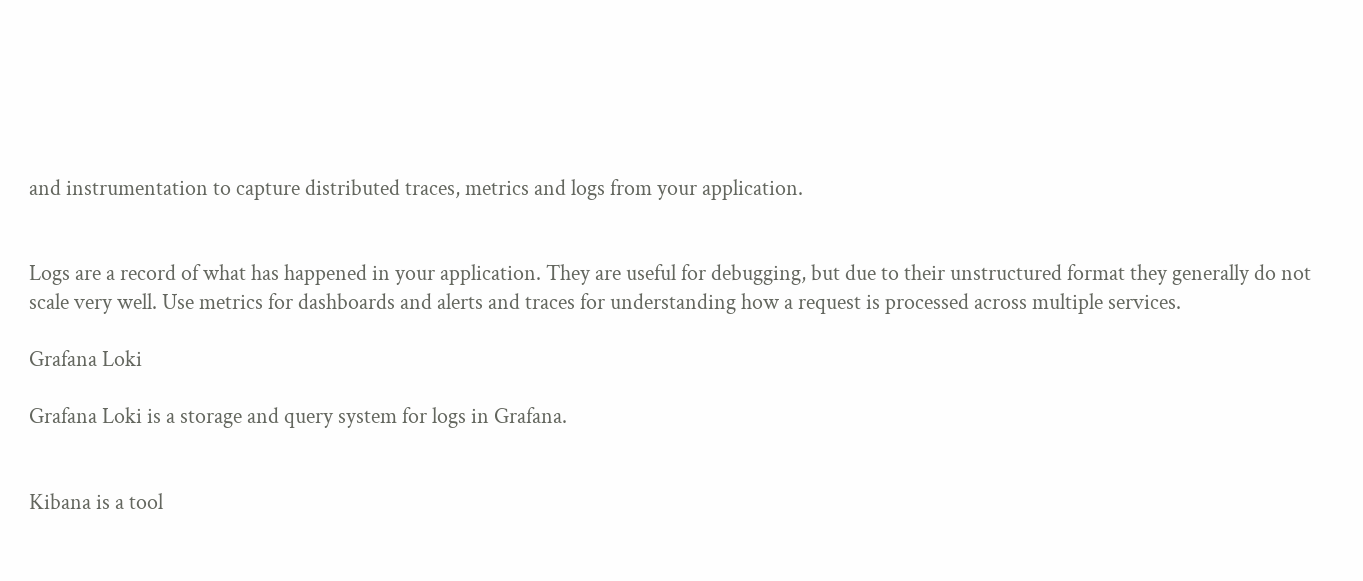and instrumentation to capture distributed traces, metrics and logs from your application.


Logs are a record of what has happened in your application. They are useful for debugging, but due to their unstructured format they generally do not scale very well. Use metrics for dashboards and alerts and traces for understanding how a request is processed across multiple services.

Grafana Loki

Grafana Loki is a storage and query system for logs in Grafana.


Kibana is a tool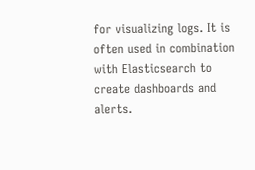for visualizing logs. It is often used in combination with Elasticsearch to create dashboards and alerts.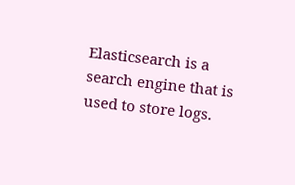Elasticsearch is a search engine that is used to store logs.